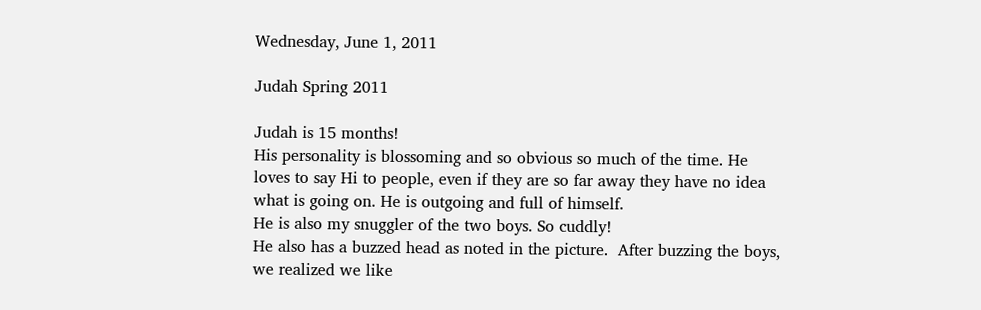Wednesday, June 1, 2011

Judah Spring 2011

Judah is 15 months!
His personality is blossoming and so obvious so much of the time. He loves to say Hi to people, even if they are so far away they have no idea what is going on. He is outgoing and full of himself.
He is also my snuggler of the two boys. So cuddly!
He also has a buzzed head as noted in the picture.  After buzzing the boys, we realized we like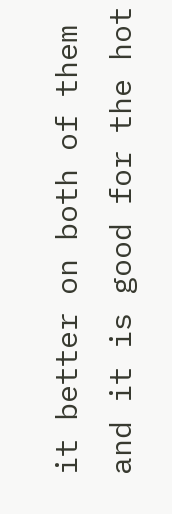it better on both of them and it is good for the hot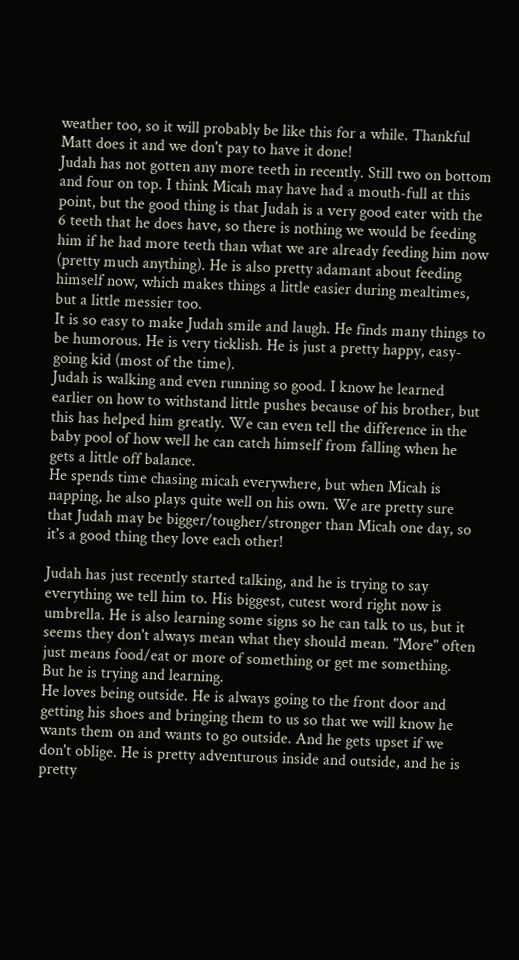weather too, so it will probably be like this for a while. Thankful Matt does it and we don't pay to have it done!
Judah has not gotten any more teeth in recently. Still two on bottom and four on top. I think Micah may have had a mouth-full at this point, but the good thing is that Judah is a very good eater with the 6 teeth that he does have, so there is nothing we would be feeding him if he had more teeth than what we are already feeding him now (pretty much anything). He is also pretty adamant about feeding himself now, which makes things a little easier during mealtimes, but a little messier too.
It is so easy to make Judah smile and laugh. He finds many things to be humorous. He is very ticklish. He is just a pretty happy, easy-going kid (most of the time).
Judah is walking and even running so good. I know he learned earlier on how to withstand little pushes because of his brother, but this has helped him greatly. We can even tell the difference in the baby pool of how well he can catch himself from falling when he gets a little off balance.
He spends time chasing micah everywhere, but when Micah is napping, he also plays quite well on his own. We are pretty sure that Judah may be bigger/tougher/stronger than Micah one day, so it's a good thing they love each other!

Judah has just recently started talking, and he is trying to say everything we tell him to. His biggest, cutest word right now is umbrella. He is also learning some signs so he can talk to us, but it seems they don't always mean what they should mean. "More" often just means food/eat or more of something or get me something. But he is trying and learning.
He loves being outside. He is always going to the front door and getting his shoes and bringing them to us so that we will know he wants them on and wants to go outside. And he gets upset if we don't oblige. He is pretty adventurous inside and outside, and he is pretty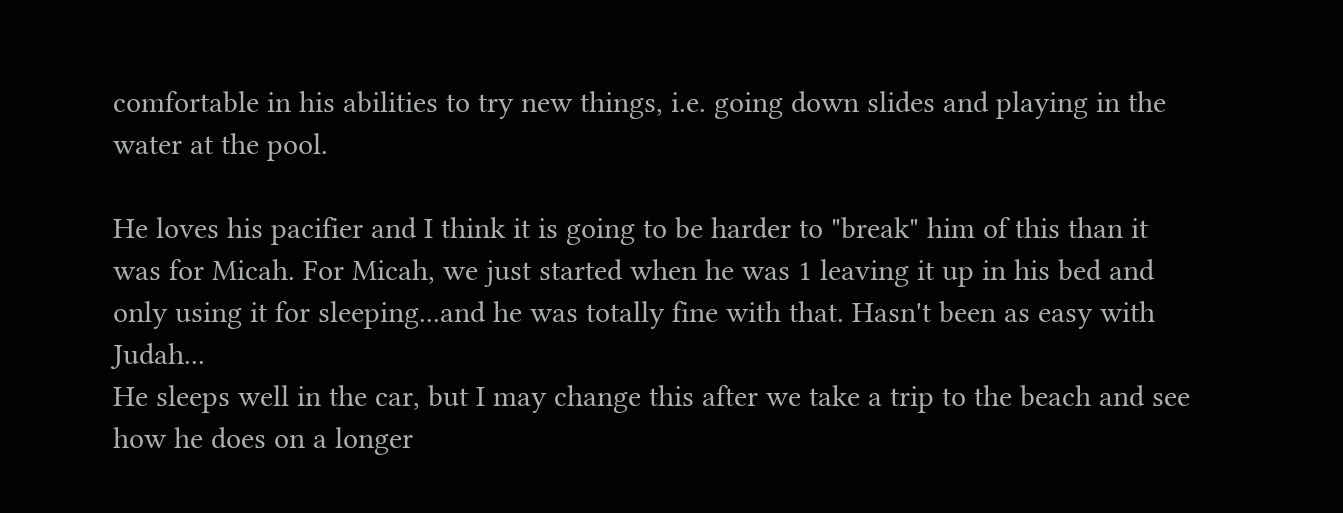comfortable in his abilities to try new things, i.e. going down slides and playing in the water at the pool.

He loves his pacifier and I think it is going to be harder to "break" him of this than it was for Micah. For Micah, we just started when he was 1 leaving it up in his bed and only using it for sleeping...and he was totally fine with that. Hasn't been as easy with Judah...
He sleeps well in the car, but I may change this after we take a trip to the beach and see how he does on a longer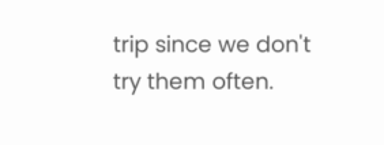trip since we don't try them often.